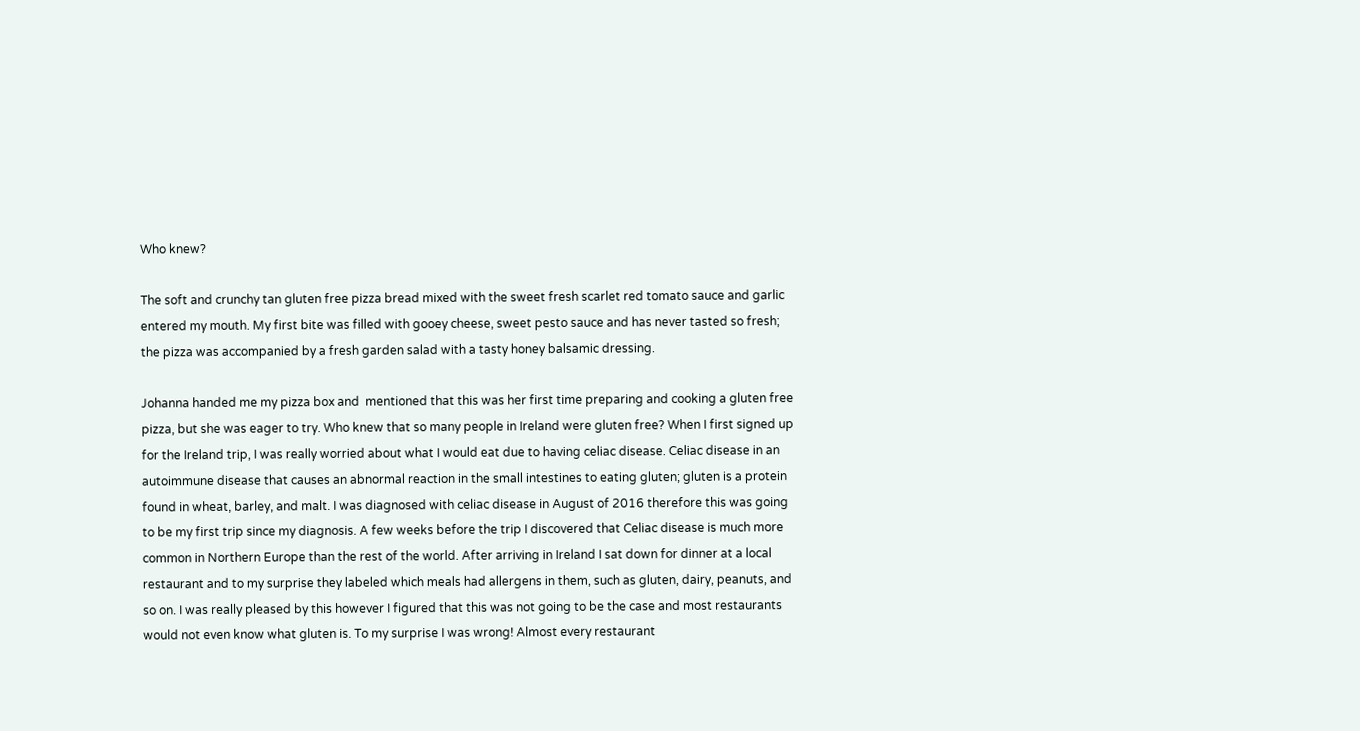Who knew?

The soft and crunchy tan gluten free pizza bread mixed with the sweet fresh scarlet red tomato sauce and garlic entered my mouth. My first bite was filled with gooey cheese, sweet pesto sauce and has never tasted so fresh; the pizza was accompanied by a fresh garden salad with a tasty honey balsamic dressing.

Johanna handed me my pizza box and  mentioned that this was her first time preparing and cooking a gluten free pizza, but she was eager to try. Who knew that so many people in Ireland were gluten free? When I first signed up for the Ireland trip, I was really worried about what I would eat due to having celiac disease. Celiac disease in an autoimmune disease that causes an abnormal reaction in the small intestines to eating gluten; gluten is a protein found in wheat, barley, and malt. I was diagnosed with celiac disease in August of 2016 therefore this was going to be my first trip since my diagnosis. A few weeks before the trip I discovered that Celiac disease is much more common in Northern Europe than the rest of the world. After arriving in Ireland I sat down for dinner at a local restaurant and to my surprise they labeled which meals had allergens in them, such as gluten, dairy, peanuts, and so on. I was really pleased by this however I figured that this was not going to be the case and most restaurants would not even know what gluten is. To my surprise I was wrong! Almost every restaurant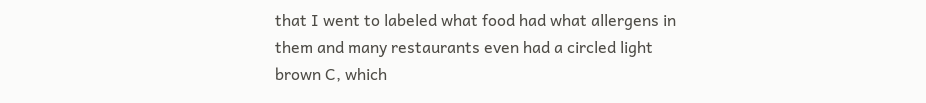that I went to labeled what food had what allergens in them and many restaurants even had a circled light brown C, which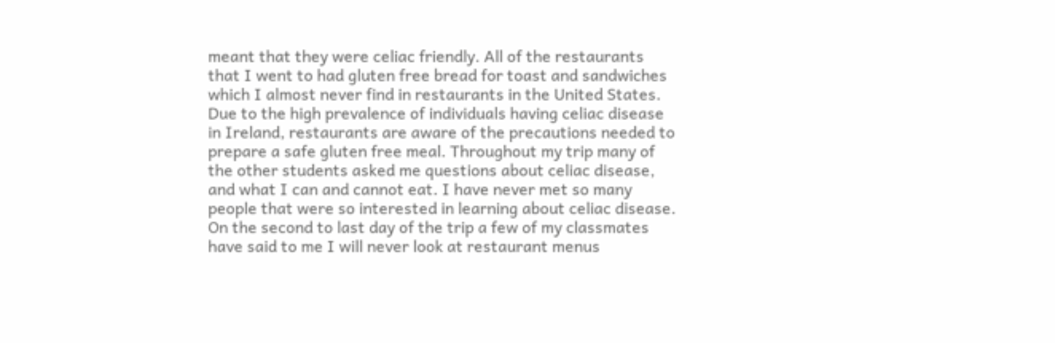meant that they were celiac friendly. All of the restaurants that I went to had gluten free bread for toast and sandwiches which I almost never find in restaurants in the United States. Due to the high prevalence of individuals having celiac disease in Ireland, restaurants are aware of the precautions needed to prepare a safe gluten free meal. Throughout my trip many of the other students asked me questions about celiac disease, and what I can and cannot eat. I have never met so many people that were so interested in learning about celiac disease. On the second to last day of the trip a few of my classmates have said to me I will never look at restaurant menus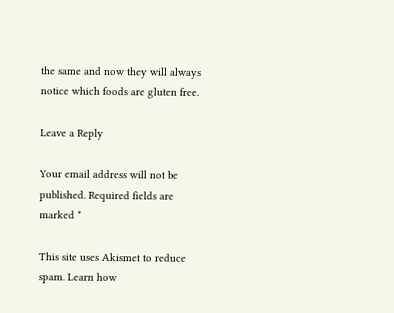the same and now they will always notice which foods are gluten free.

Leave a Reply

Your email address will not be published. Required fields are marked *

This site uses Akismet to reduce spam. Learn how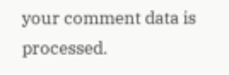your comment data is processed.